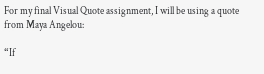For my final Visual Quote assignment, I will be using a quote from Maya Angelou:

“If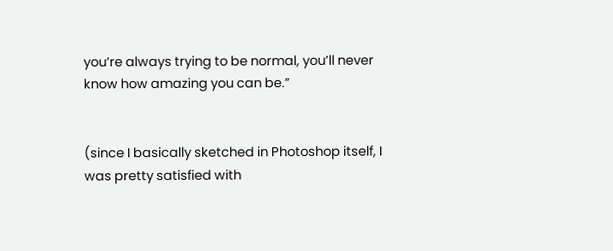you’re always trying to be normal, you’ll never know how amazing you can be.”


(since I basically sketched in Photoshop itself, I was pretty satisfied with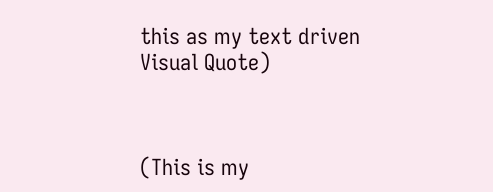this as my text driven Visual Quote)



(This is my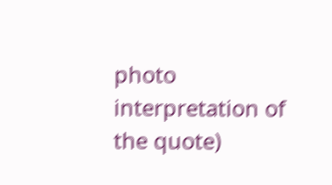photo interpretation of the quote)